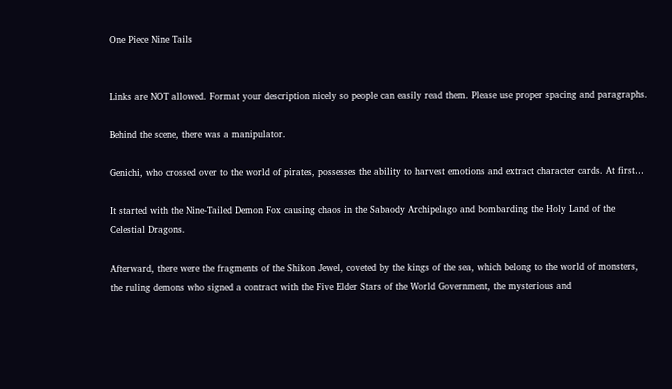One Piece Nine Tails


Links are NOT allowed. Format your description nicely so people can easily read them. Please use proper spacing and paragraphs.

Behind the scene, there was a manipulator.

Genichi, who crossed over to the world of pirates, possesses the ability to harvest emotions and extract character cards. At first…

It started with the Nine-Tailed Demon Fox causing chaos in the Sabaody Archipelago and bombarding the Holy Land of the Celestial Dragons.

Afterward, there were the fragments of the Shikon Jewel, coveted by the kings of the sea, which belong to the world of monsters, the ruling demons who signed a contract with the Five Elder Stars of the World Government, the mysterious and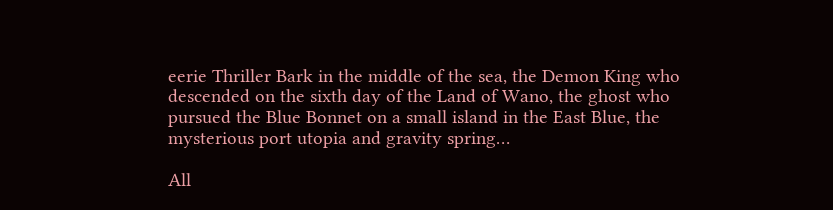eerie Thriller Bark in the middle of the sea, the Demon King who descended on the sixth day of the Land of Wano, the ghost who pursued the Blue Bonnet on a small island in the East Blue, the mysterious port utopia and gravity spring…

All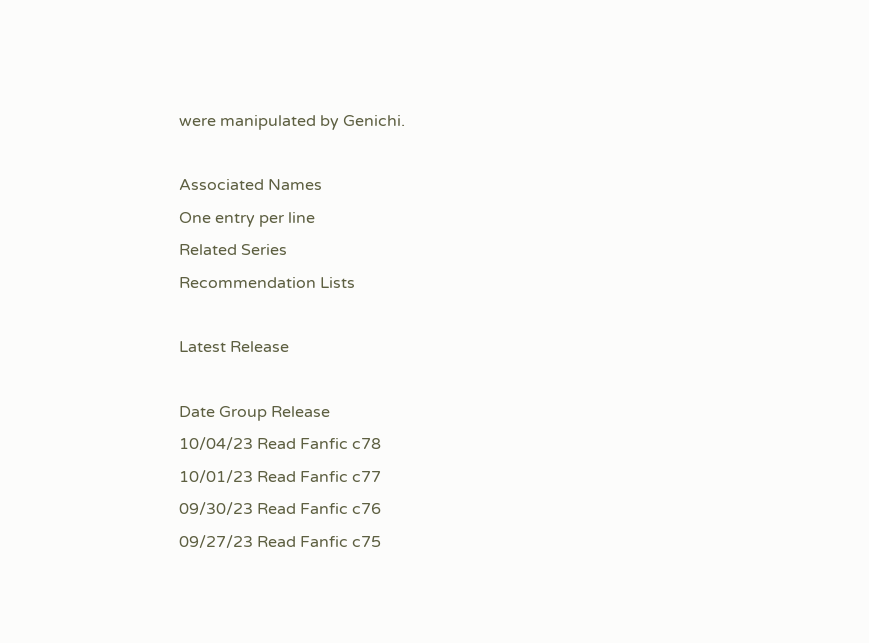were manipulated by Genichi.

Associated Names
One entry per line
Related Series
Recommendation Lists

Latest Release

Date Group Release
10/04/23 Read Fanfic c78
10/01/23 Read Fanfic c77
09/30/23 Read Fanfic c76
09/27/23 Read Fanfic c75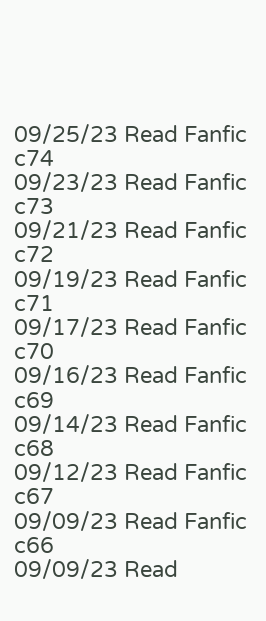09/25/23 Read Fanfic c74
09/23/23 Read Fanfic c73
09/21/23 Read Fanfic c72
09/19/23 Read Fanfic c71
09/17/23 Read Fanfic c70
09/16/23 Read Fanfic c69
09/14/23 Read Fanfic c68
09/12/23 Read Fanfic c67
09/09/23 Read Fanfic c66
09/09/23 Read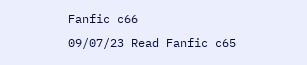Fanfic c66
09/07/23 Read Fanfic c65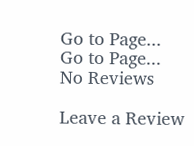Go to Page...
Go to Page...
No Reviews

Leave a Review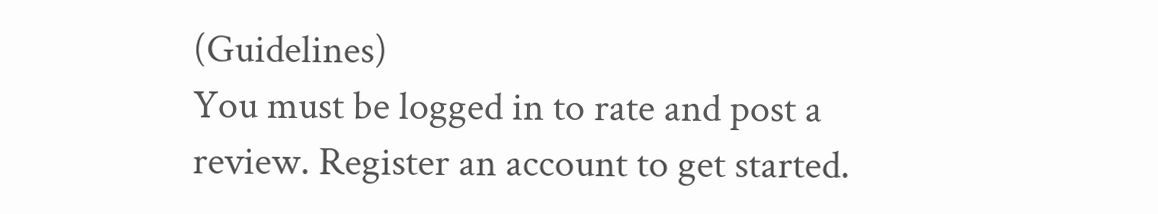(Guidelines)
You must be logged in to rate and post a review. Register an account to get started.